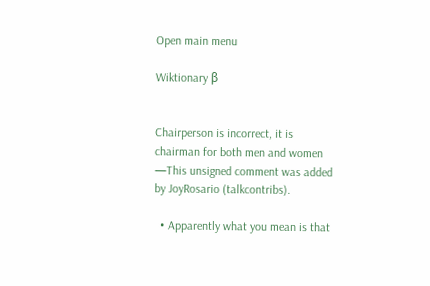Open main menu

Wiktionary β


Chairperson is incorrect, it is chairman for both men and women —This unsigned comment was added by JoyRosario (talkcontribs).

  • Apparently what you mean is that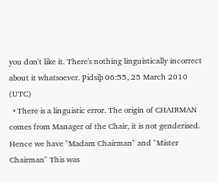you don't like it. There's nothing linguistically incorrect about it whatsoever. Ƿidsiþ 06:55, 25 March 2010 (UTC)
  • There is a linguistic error. The origin of CHAIRMAN comes from Manager of the Chair, it is not genderised. Hence we have "Madam Chairman" and "Mister Chairman" This was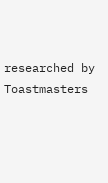researched by Toastmasters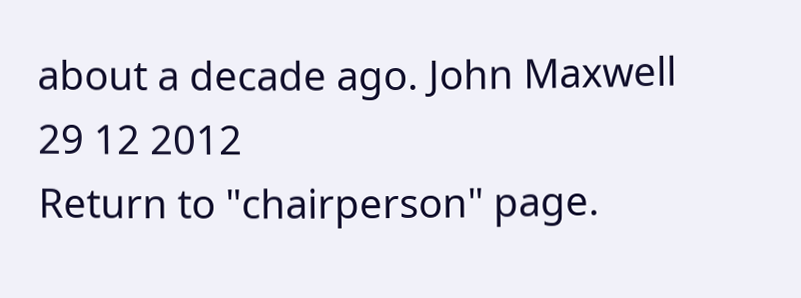about a decade ago. John Maxwell 29 12 2012
Return to "chairperson" page.